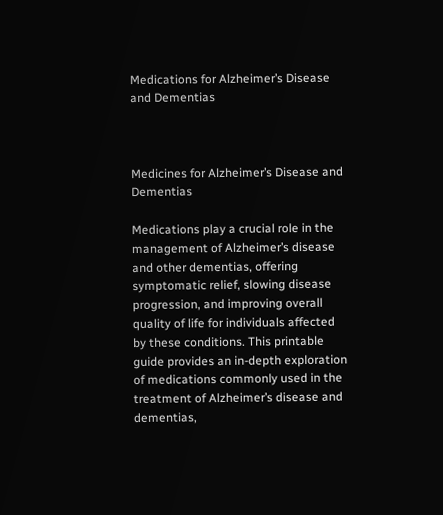Medications for Alzheimer’s Disease and Dementias



Medicines for Alzheimer’s Disease and Dementias

Medications play a crucial role in the management of Alzheimer’s disease and other dementias, offering symptomatic relief, slowing disease progression, and improving overall quality of life for individuals affected by these conditions. This printable guide provides an in-depth exploration of medications commonly used in the treatment of Alzheimer’s disease and dementias,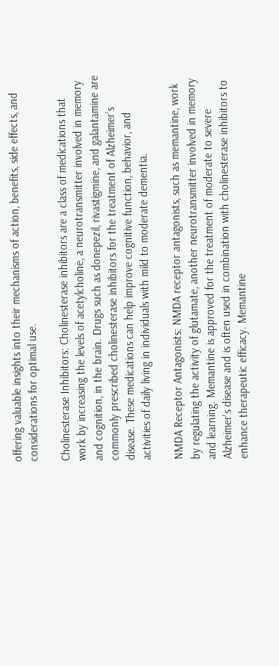offering valuable insights into their mechanisms of action, benefits, side effects, and considerations for optimal use.

Cholinesterase Inhibitors: Cholinesterase inhibitors are a class of medications that work by increasing the levels of acetylcholine, a neurotransmitter involved in memory and cognition, in the brain. Drugs such as donepezil, rivastigmine, and galantamine are commonly prescribed cholinesterase inhibitors for the treatment of Alzheimer’s disease. These medications can help improve cognitive function, behavior, and activities of daily living in individuals with mild to moderate dementia.

NMDA Receptor Antagonists: NMDA receptor antagonists, such as memantine, work by regulating the activity of glutamate, another neurotransmitter involved in memory and learning. Memantine is approved for the treatment of moderate to severe Alzheimer’s disease and is often used in combination with cholinesterase inhibitors to enhance therapeutic efficacy. Memantine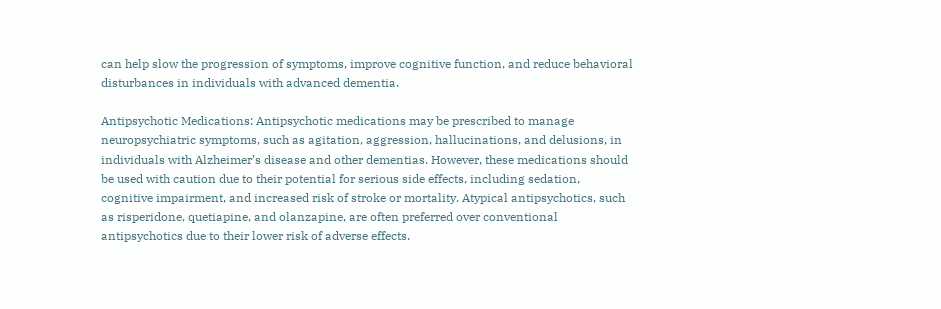can help slow the progression of symptoms, improve cognitive function, and reduce behavioral disturbances in individuals with advanced dementia.

Antipsychotic Medications: Antipsychotic medications may be prescribed to manage neuropsychiatric symptoms, such as agitation, aggression, hallucinations, and delusions, in individuals with Alzheimer’s disease and other dementias. However, these medications should be used with caution due to their potential for serious side effects, including sedation, cognitive impairment, and increased risk of stroke or mortality. Atypical antipsychotics, such as risperidone, quetiapine, and olanzapine, are often preferred over conventional antipsychotics due to their lower risk of adverse effects.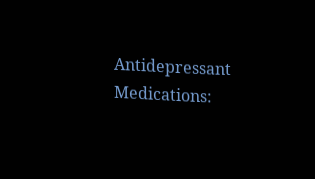Antidepressant Medications: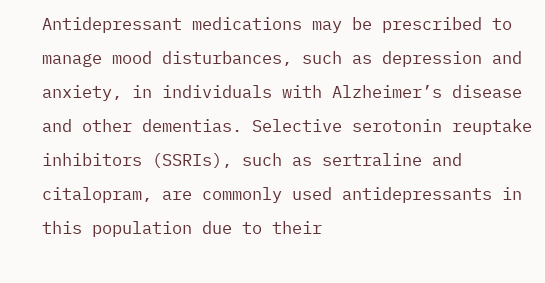Antidepressant medications may be prescribed to manage mood disturbances, such as depression and anxiety, in individuals with Alzheimer’s disease and other dementias. Selective serotonin reuptake inhibitors (SSRIs), such as sertraline and citalopram, are commonly used antidepressants in this population due to their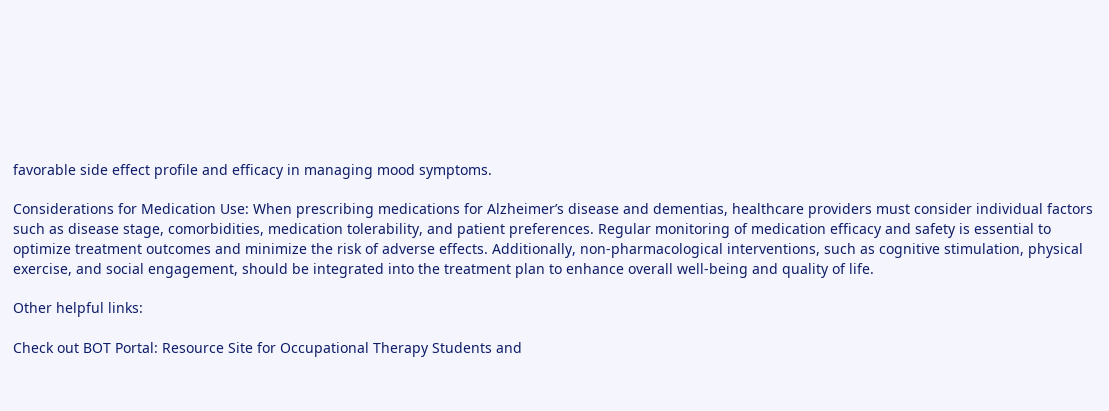favorable side effect profile and efficacy in managing mood symptoms.

Considerations for Medication Use: When prescribing medications for Alzheimer’s disease and dementias, healthcare providers must consider individual factors such as disease stage, comorbidities, medication tolerability, and patient preferences. Regular monitoring of medication efficacy and safety is essential to optimize treatment outcomes and minimize the risk of adverse effects. Additionally, non-pharmacological interventions, such as cognitive stimulation, physical exercise, and social engagement, should be integrated into the treatment plan to enhance overall well-being and quality of life.

Other helpful links:

Check out BOT Portal: Resource Site for Occupational Therapy Students and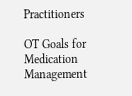Practitioners

OT Goals for Medication Management